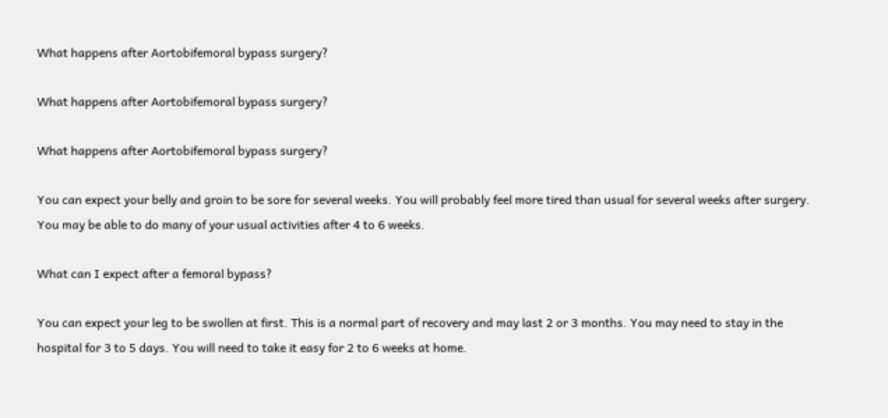What happens after Aortobifemoral bypass surgery?

What happens after Aortobifemoral bypass surgery?

What happens after Aortobifemoral bypass surgery?

You can expect your belly and groin to be sore for several weeks. You will probably feel more tired than usual for several weeks after surgery. You may be able to do many of your usual activities after 4 to 6 weeks.

What can I expect after a femoral bypass?

You can expect your leg to be swollen at first. This is a normal part of recovery and may last 2 or 3 months. You may need to stay in the hospital for 3 to 5 days. You will need to take it easy for 2 to 6 weeks at home.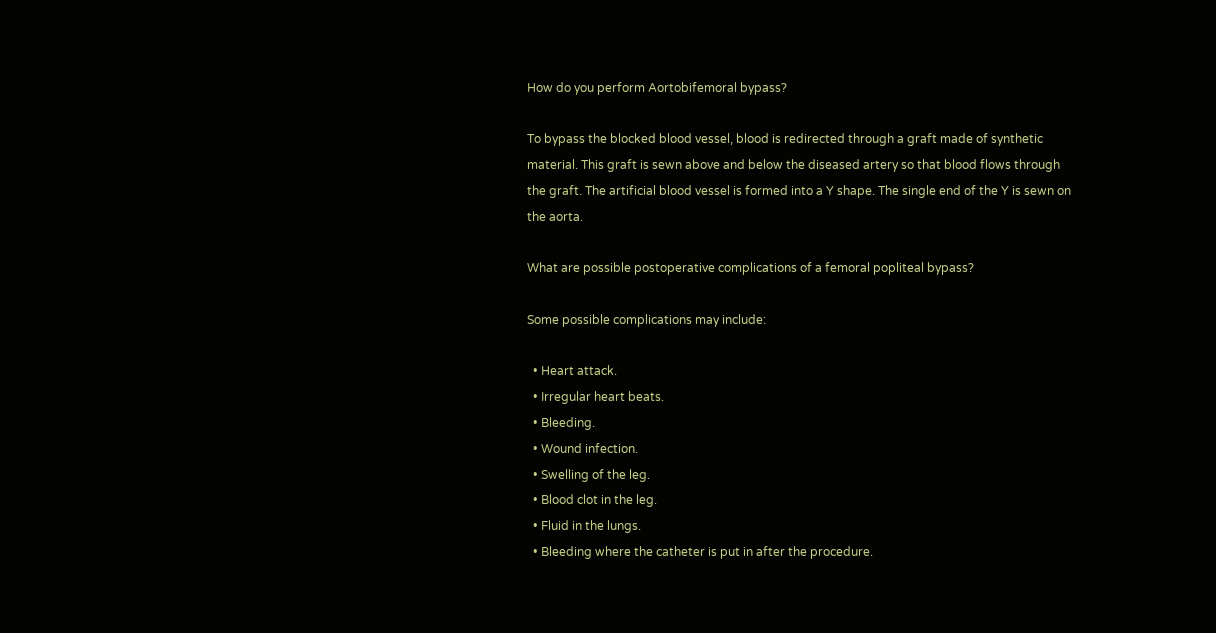How do you perform Aortobifemoral bypass?

To bypass the blocked blood vessel, blood is redirected through a graft made of synthetic material. This graft is sewn above and below the diseased artery so that blood flows through the graft. The artificial blood vessel is formed into a Y shape. The single end of the Y is sewn on the aorta.

What are possible postoperative complications of a femoral popliteal bypass?

Some possible complications may include:

  • Heart attack.
  • Irregular heart beats.
  • Bleeding.
  • Wound infection.
  • Swelling of the leg.
  • Blood clot in the leg.
  • Fluid in the lungs.
  • Bleeding where the catheter is put in after the procedure.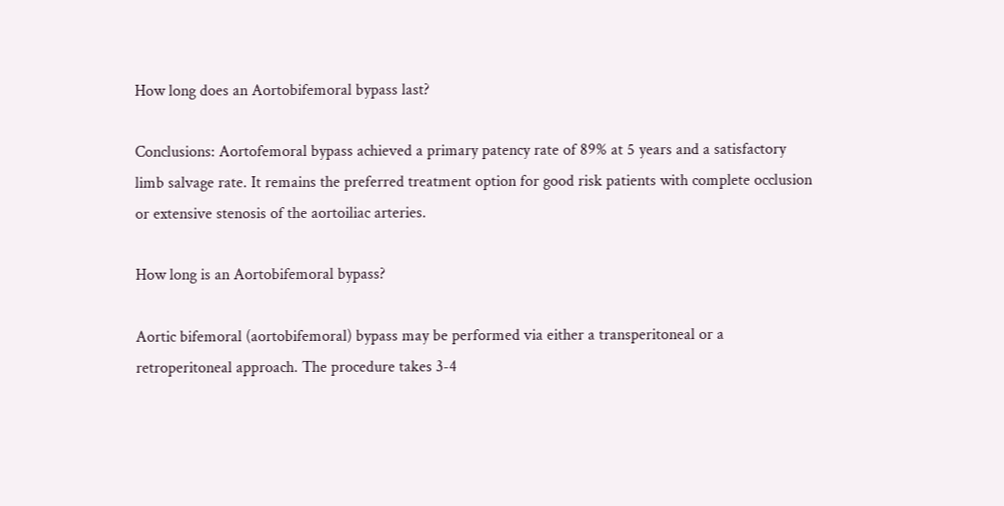How long does an Aortobifemoral bypass last?

Conclusions: Aortofemoral bypass achieved a primary patency rate of 89% at 5 years and a satisfactory limb salvage rate. It remains the preferred treatment option for good risk patients with complete occlusion or extensive stenosis of the aortoiliac arteries.

How long is an Aortobifemoral bypass?

Aortic bifemoral (aortobifemoral) bypass may be performed via either a transperitoneal or a retroperitoneal approach. The procedure takes 3-4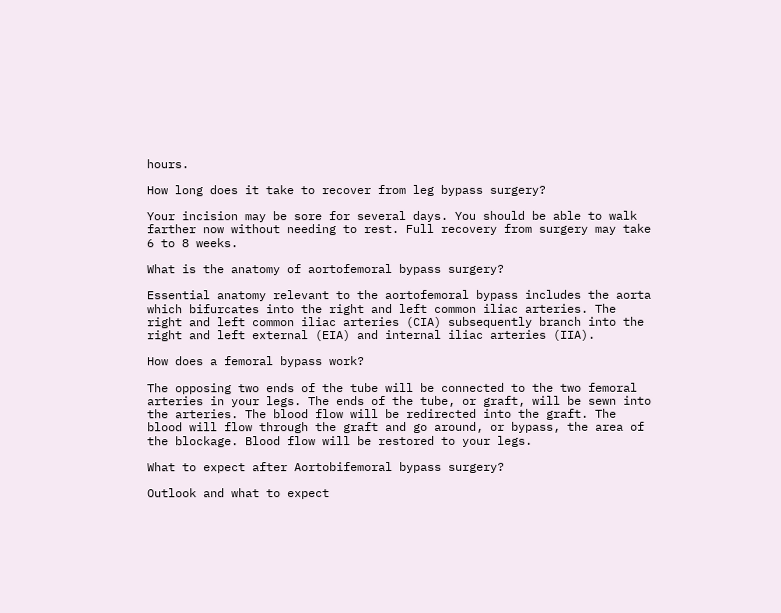hours.

How long does it take to recover from leg bypass surgery?

Your incision may be sore for several days. You should be able to walk farther now without needing to rest. Full recovery from surgery may take 6 to 8 weeks.

What is the anatomy of aortofemoral bypass surgery?

Essential anatomy relevant to the aortofemoral bypass includes the aorta which bifurcates into the right and left common iliac arteries. The right and left common iliac arteries (CIA) subsequently branch into the right and left external (EIA) and internal iliac arteries (IIA).

How does a femoral bypass work?

The opposing two ends of the tube will be connected to the two femoral arteries in your legs. The ends of the tube, or graft, will be sewn into the arteries. The blood flow will be redirected into the graft. The blood will flow through the graft and go around, or bypass, the area of the blockage. Blood flow will be restored to your legs.

What to expect after Aortobifemoral bypass surgery?

Outlook and what to expect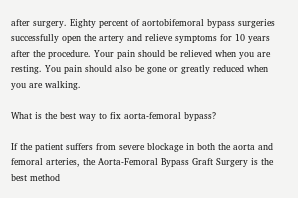after surgery. Eighty percent of aortobifemoral bypass surgeries successfully open the artery and relieve symptoms for 10 years after the procedure. Your pain should be relieved when you are resting. You pain should also be gone or greatly reduced when you are walking.

What is the best way to fix aorta-femoral bypass?

If the patient suffers from severe blockage in both the aorta and femoral arteries, the Aorta-Femoral Bypass Graft Surgery is the best method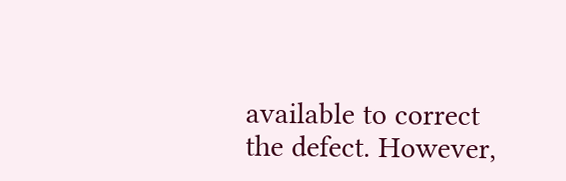available to correct the defect. However,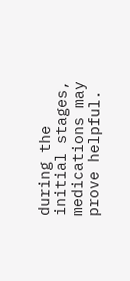during the initial stages, medications may prove helpful.